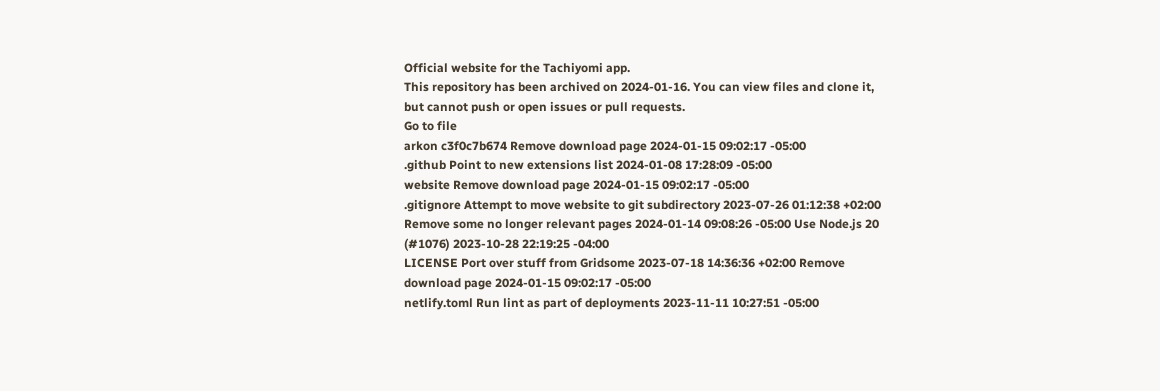Official website for the Tachiyomi app.
This repository has been archived on 2024-01-16. You can view files and clone it, but cannot push or open issues or pull requests.
Go to file
arkon c3f0c7b674 Remove download page 2024-01-15 09:02:17 -05:00
.github Point to new extensions list 2024-01-08 17:28:09 -05:00
website Remove download page 2024-01-15 09:02:17 -05:00
.gitignore Attempt to move website to git subdirectory 2023-07-26 01:12:38 +02:00 Remove some no longer relevant pages 2024-01-14 09:08:26 -05:00 Use Node.js 20 (#1076) 2023-10-28 22:19:25 -04:00
LICENSE Port over stuff from Gridsome 2023-07-18 14:36:36 +02:00 Remove download page 2024-01-15 09:02:17 -05:00
netlify.toml Run lint as part of deployments 2023-11-11 10:27:51 -05:00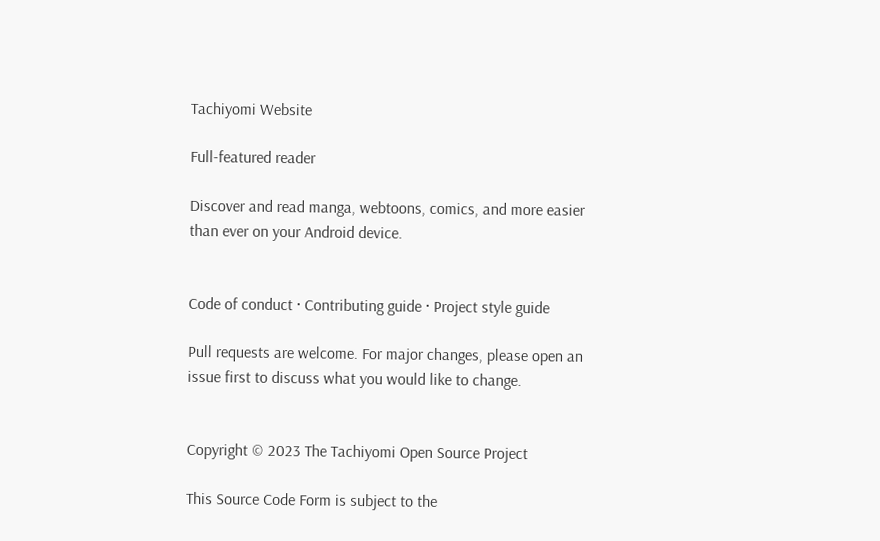Tachiyomi Website

Full-featured reader

Discover and read manga, webtoons, comics, and more easier than ever on your Android device.


Code of conduct · Contributing guide · Project style guide

Pull requests are welcome. For major changes, please open an issue first to discuss what you would like to change.


Copyright © 2023 The Tachiyomi Open Source Project

This Source Code Form is subject to the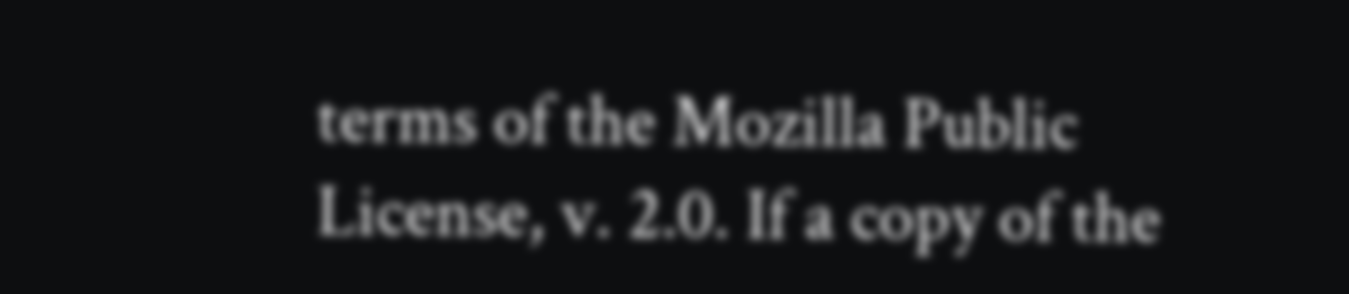terms of the Mozilla Public
License, v. 2.0. If a copy of the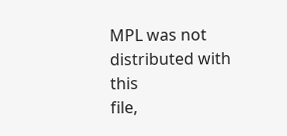MPL was not distributed with this
file,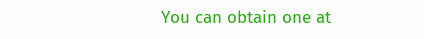You can obtain one at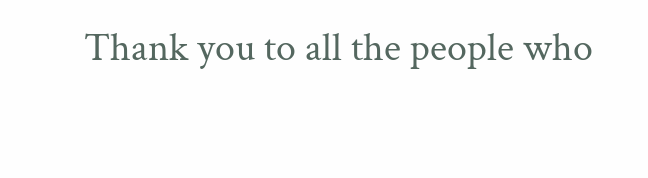Thank you to all the people who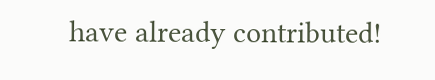have already contributed!